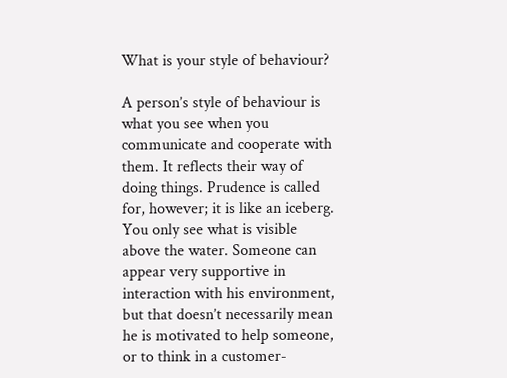What is your style of behaviour?

A person’s style of behaviour is what you see when you communicate and cooperate with them. It reflects their way of doing things. Prudence is called for, however; it is like an iceberg. You only see what is visible above the water. Someone can appear very supportive in interaction with his environment, but that doesn’t necessarily mean he is motivated to help someone, or to think in a customer-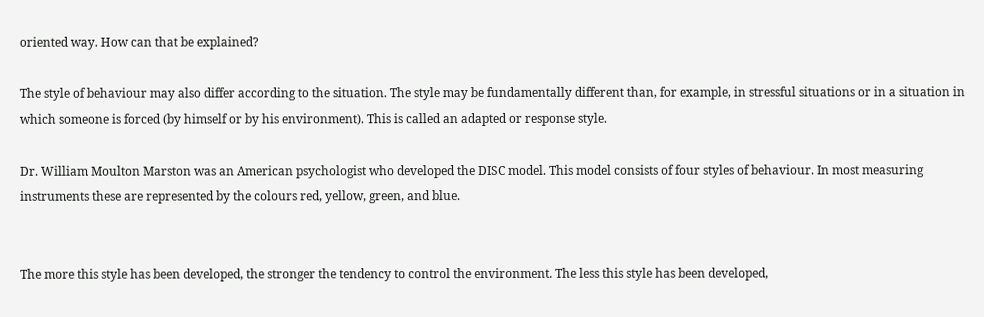oriented way. How can that be explained?

The style of behaviour may also differ according to the situation. The style may be fundamentally different than, for example, in stressful situations or in a situation in which someone is forced (by himself or by his environment). This is called an adapted or response style.

Dr. William Moulton Marston was an American psychologist who developed the DISC model. This model consists of four styles of behaviour. In most measuring instruments these are represented by the colours red, yellow, green, and blue.


The more this style has been developed, the stronger the tendency to control the environment. The less this style has been developed,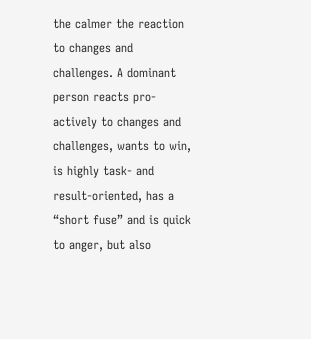the calmer the reaction to changes and challenges. A dominant person reacts pro-actively to changes and challenges, wants to win, is highly task- and result-oriented, has a “short fuse” and is quick to anger, but also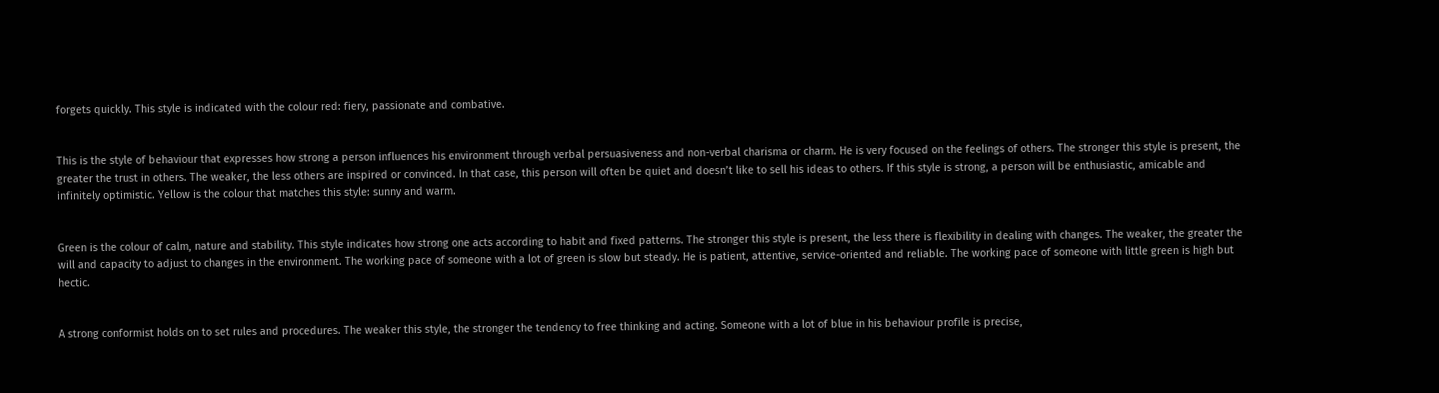forgets quickly. This style is indicated with the colour red: fiery, passionate and combative.


This is the style of behaviour that expresses how strong a person influences his environment through verbal persuasiveness and non-verbal charisma or charm. He is very focused on the feelings of others. The stronger this style is present, the greater the trust in others. The weaker, the less others are inspired or convinced. In that case, this person will often be quiet and doesn’t like to sell his ideas to others. If this style is strong, a person will be enthusiastic, amicable and infinitely optimistic. Yellow is the colour that matches this style: sunny and warm.


Green is the colour of calm, nature and stability. This style indicates how strong one acts according to habit and fixed patterns. The stronger this style is present, the less there is flexibility in dealing with changes. The weaker, the greater the will and capacity to adjust to changes in the environment. The working pace of someone with a lot of green is slow but steady. He is patient, attentive, service-oriented and reliable. The working pace of someone with little green is high but hectic.


A strong conformist holds on to set rules and procedures. The weaker this style, the stronger the tendency to free thinking and acting. Someone with a lot of blue in his behaviour profile is precise,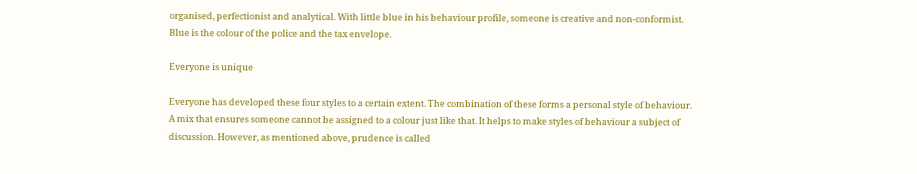organised, perfectionist and analytical. With little blue in his behaviour profile, someone is creative and non-conformist. Blue is the colour of the police and the tax envelope.

Everyone is unique

Everyone has developed these four styles to a certain extent. The combination of these forms a personal style of behaviour. A mix that ensures someone cannot be assigned to a colour just like that. It helps to make styles of behaviour a subject of discussion. However, as mentioned above, prudence is called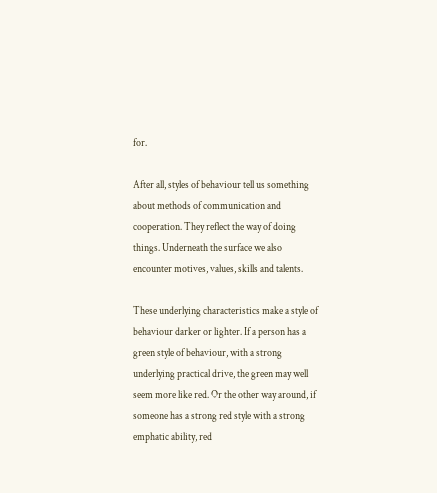for.

After all, styles of behaviour tell us something about methods of communication and cooperation. They reflect the way of doing things. Underneath the surface we also encounter motives, values, skills and talents.

These underlying characteristics make a style of behaviour darker or lighter. If a person has a green style of behaviour, with a strong underlying practical drive, the green may well seem more like red. Or the other way around, if someone has a strong red style with a strong emphatic ability, red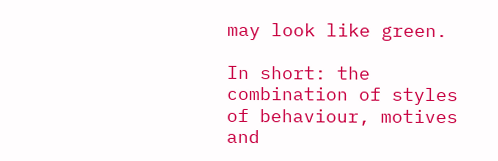may look like green.

In short: the combination of styles of behaviour, motives and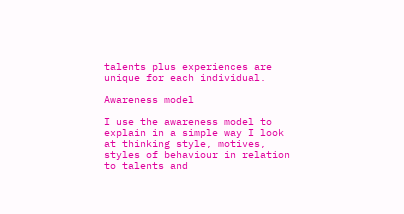talents plus experiences are unique for each individual.

Awareness model

I use the awareness model to explain in a simple way I look at thinking style, motives, styles of behaviour in relation to talents and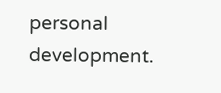personal development.